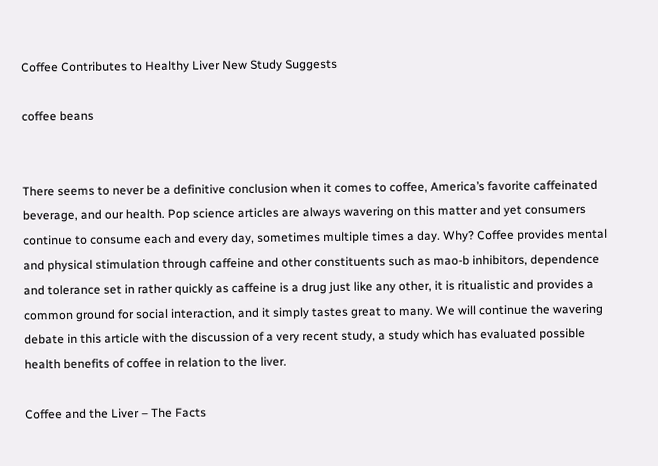Coffee Contributes to Healthy Liver New Study Suggests

coffee beans


There seems to never be a definitive conclusion when it comes to coffee, America’s favorite caffeinated beverage, and our health. Pop science articles are always wavering on this matter and yet consumers continue to consume each and every day, sometimes multiple times a day. Why? Coffee provides mental and physical stimulation through caffeine and other constituents such as mao-b inhibitors, dependence and tolerance set in rather quickly as caffeine is a drug just like any other, it is ritualistic and provides a common ground for social interaction, and it simply tastes great to many. We will continue the wavering debate in this article with the discussion of a very recent study, a study which has evaluated possible health benefits of coffee in relation to the liver.

Coffee and the Liver – The Facts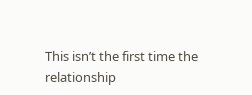This isn’t the first time the relationship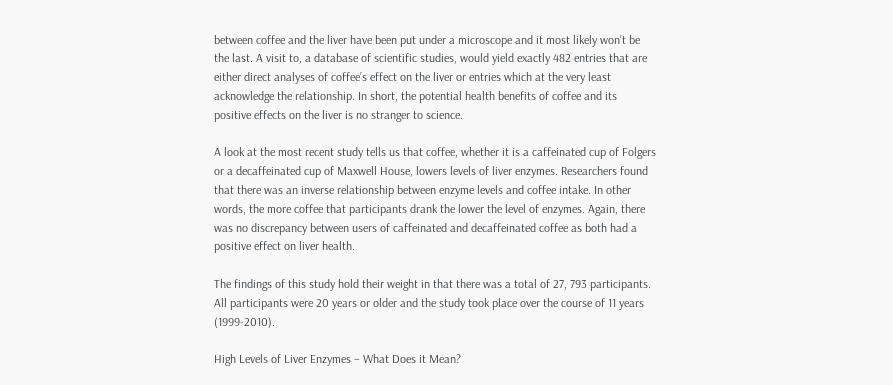between coffee and the liver have been put under a microscope and it most likely won’t be the last. A visit to, a database of scientific studies, would yield exactly 482 entries that are either direct analyses of coffee’s effect on the liver or entries which at the very least acknowledge the relationship. In short, the potential health benefits of coffee and its positive effects on the liver is no stranger to science.

A look at the most recent study tells us that coffee, whether it is a caffeinated cup of Folgers or a decaffeinated cup of Maxwell House, lowers levels of liver enzymes. Researchers found that there was an inverse relationship between enzyme levels and coffee intake. In other words, the more coffee that participants drank the lower the level of enzymes. Again, there was no discrepancy between users of caffeinated and decaffeinated coffee as both had a positive effect on liver health.

The findings of this study hold their weight in that there was a total of 27, 793 participants. All participants were 20 years or older and the study took place over the course of 11 years (1999-2010).

High Levels of Liver Enzymes – What Does it Mean?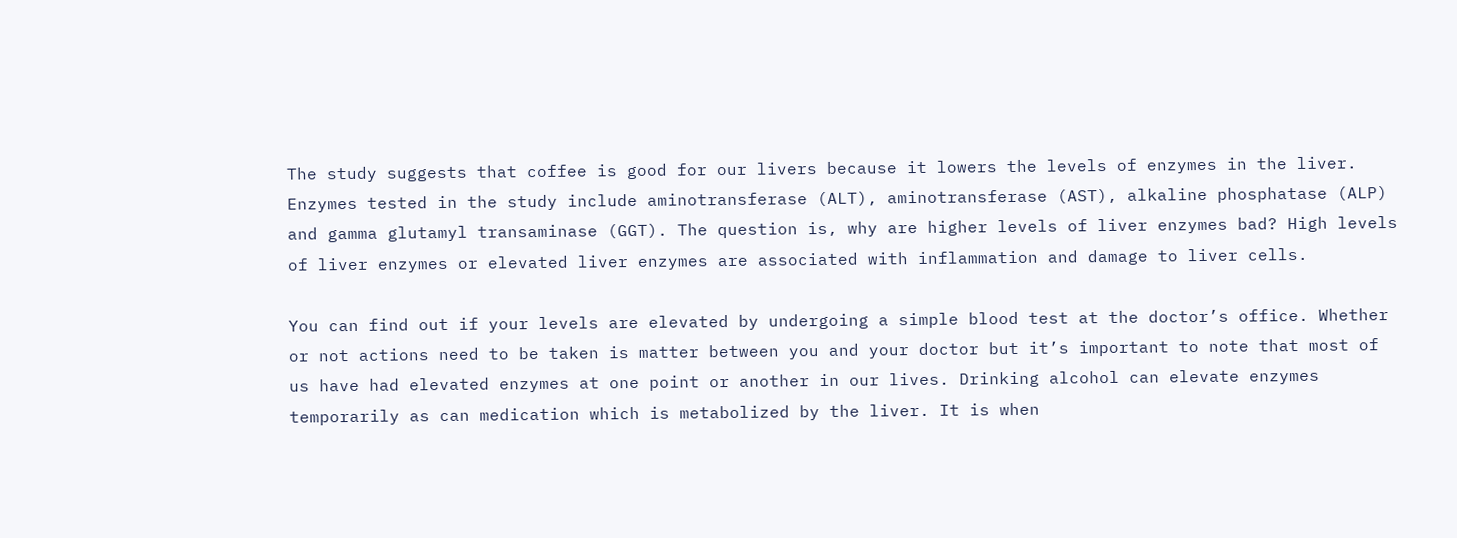The study suggests that coffee is good for our livers because it lowers the levels of enzymes in the liver. Enzymes tested in the study include aminotransferase (ALT), aminotransferase (AST), alkaline phosphatase (ALP) and gamma glutamyl transaminase (GGT). The question is, why are higher levels of liver enzymes bad? High levels of liver enzymes or elevated liver enzymes are associated with inflammation and damage to liver cells.

You can find out if your levels are elevated by undergoing a simple blood test at the doctor’s office. Whether or not actions need to be taken is matter between you and your doctor but it’s important to note that most of us have had elevated enzymes at one point or another in our lives. Drinking alcohol can elevate enzymes temporarily as can medication which is metabolized by the liver. It is when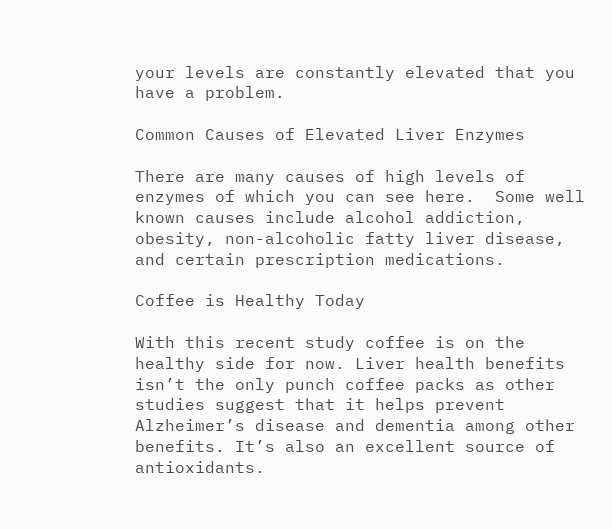your levels are constantly elevated that you have a problem.

Common Causes of Elevated Liver Enzymes

There are many causes of high levels of enzymes of which you can see here.  Some well known causes include alcohol addiction, obesity, non-alcoholic fatty liver disease, and certain prescription medications.

Coffee is Healthy Today

With this recent study coffee is on the healthy side for now. Liver health benefits isn’t the only punch coffee packs as other studies suggest that it helps prevent Alzheimer’s disease and dementia among other benefits. It’s also an excellent source of antioxidants.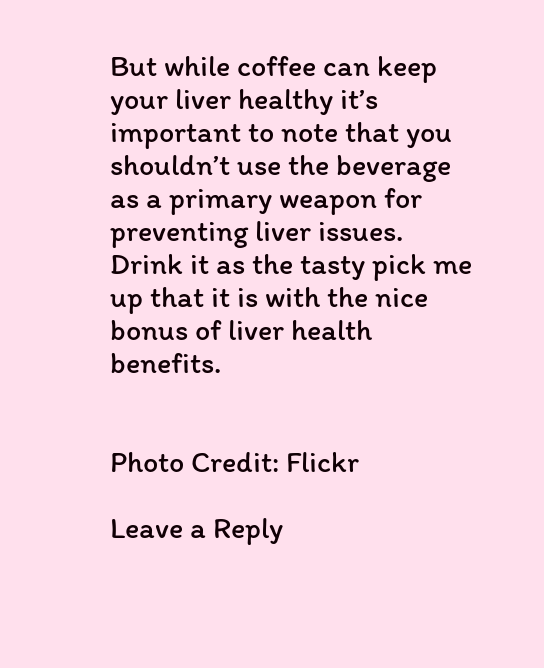But while coffee can keep your liver healthy it’s important to note that you shouldn’t use the beverage as a primary weapon for preventing liver issues. Drink it as the tasty pick me up that it is with the nice bonus of liver health benefits.


Photo Credit: Flickr

Leave a Reply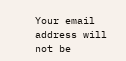Your email address will not be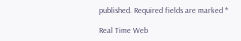published. Required fields are marked *

Real Time Web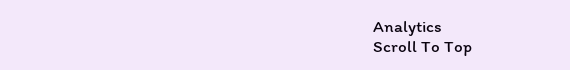Analytics
Scroll To Top